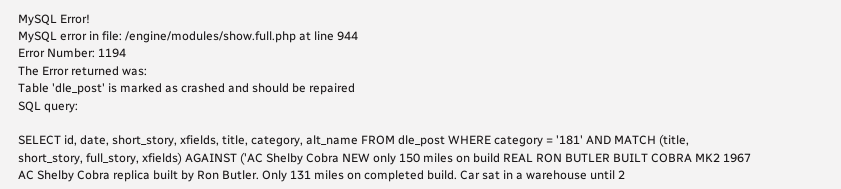MySQL Error!
MySQL error in file: /engine/modules/show.full.php at line 944
Error Number: 1194
The Error returned was:
Table 'dle_post' is marked as crashed and should be repaired
SQL query:

SELECT id, date, short_story, xfields, title, category, alt_name FROM dle_post WHERE category = '181' AND MATCH (title, short_story, full_story, xfields) AGAINST ('AC Shelby Cobra NEW only 150 miles on build REAL RON BUTLER BUILT COBRA MK2 1967 AC Shelby Cobra replica built by Ron Butler. Only 131 miles on completed build. Car sat in a warehouse until 2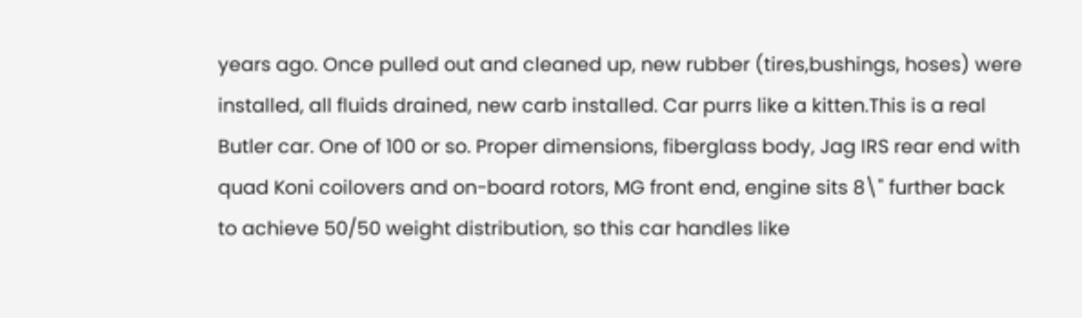years ago. Once pulled out and cleaned up, new rubber (tires,bushings, hoses) were installed, all fluids drained, new carb installed. Car purrs like a kitten.This is a real Butler car. One of 100 or so. Proper dimensions, fiberglass body, Jag IRS rear end with quad Koni coilovers and on-board rotors, MG front end, engine sits 8\" further back to achieve 50/50 weight distribution, so this car handles like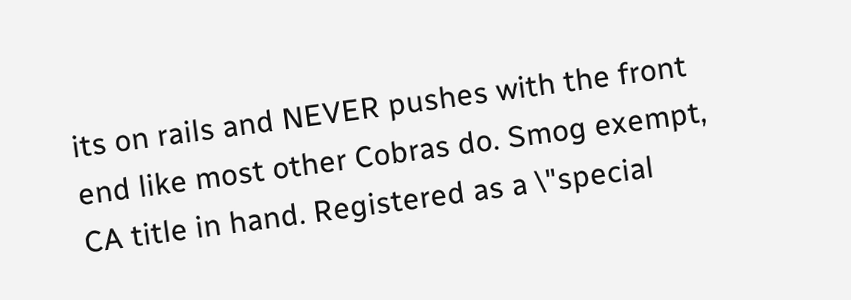its on rails and NEVER pushes with the front end like most other Cobras do. Smog exempt, CA title in hand. Registered as a \"special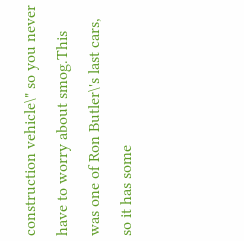construction vehicle\" so you never have to worry about smog.This was one of Ron Butler\'s last cars, so it has some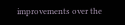improvements over the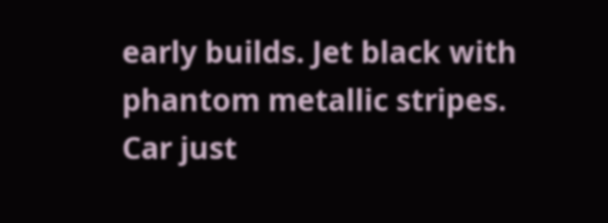early builds. Jet black with phantom metallic stripes. Car just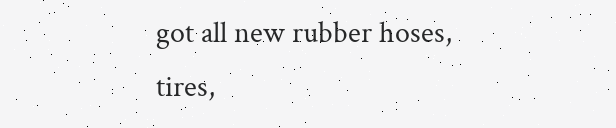got all new rubber hoses, tires,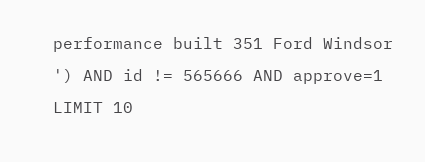performance built 351 Ford Windsor ') AND id != 565666 AND approve=1 LIMIT 10